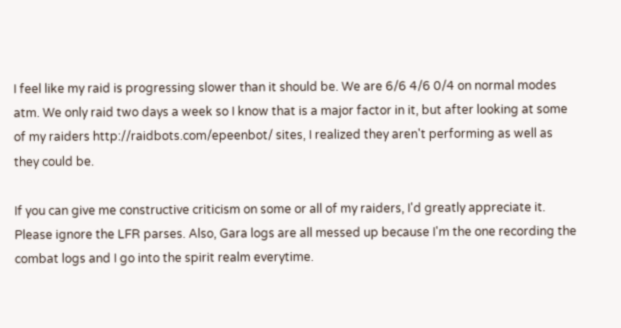I feel like my raid is progressing slower than it should be. We are 6/6 4/6 0/4 on normal modes atm. We only raid two days a week so I know that is a major factor in it, but after looking at some of my raiders http://raidbots.com/epeenbot/ sites, I realized they aren't performing as well as they could be.

If you can give me constructive criticism on some or all of my raiders, I'd greatly appreciate it. Please ignore the LFR parses. Also, Gara logs are all messed up because I'm the one recording the combat logs and I go into the spirit realm everytime.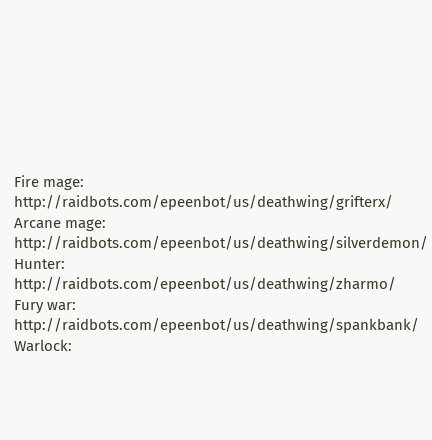Fire mage: http://raidbots.com/epeenbot/us/deathwing/grifterx/
Arcane mage: http://raidbots.com/epeenbot/us/deathwing/silverdemon/
Hunter: http://raidbots.com/epeenbot/us/deathwing/zharmo/
Fury war: http://raidbots.com/epeenbot/us/deathwing/spankbank/
Warlock: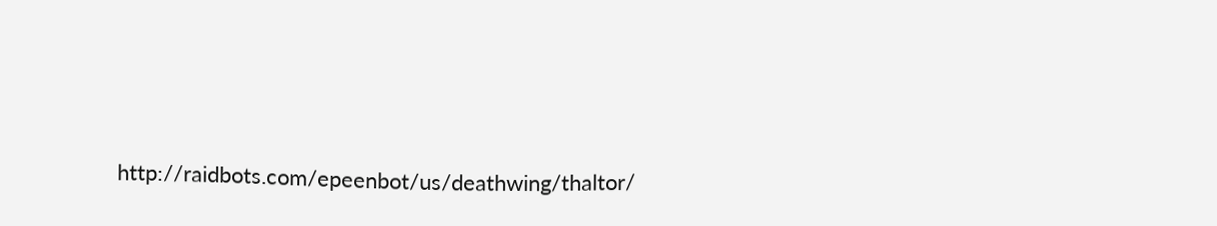http://raidbots.com/epeenbot/us/deathwing/thaltor/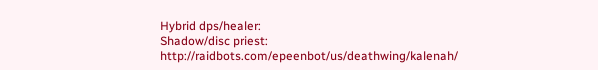Hybrid dps/healer:
Shadow/disc priest: http://raidbots.com/epeenbot/us/deathwing/kalenah/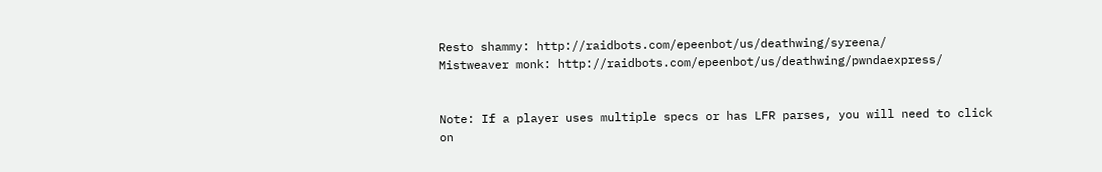Resto shammy: http://raidbots.com/epeenbot/us/deathwing/syreena/
Mistweaver monk: http://raidbots.com/epeenbot/us/deathwing/pwndaexpress/


Note: If a player uses multiple specs or has LFR parses, you will need to click on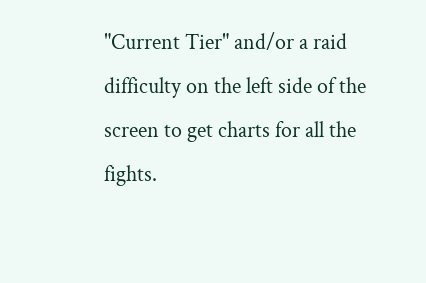"Current Tier" and/or a raid difficulty on the left side of the screen to get charts for all the fights.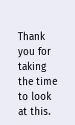Thank you for taking the time to look at this.